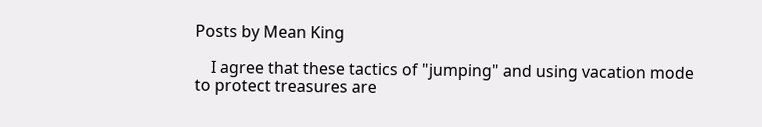Posts by Mean King

    I agree that these tactics of "jumping" and using vacation mode to protect treasures are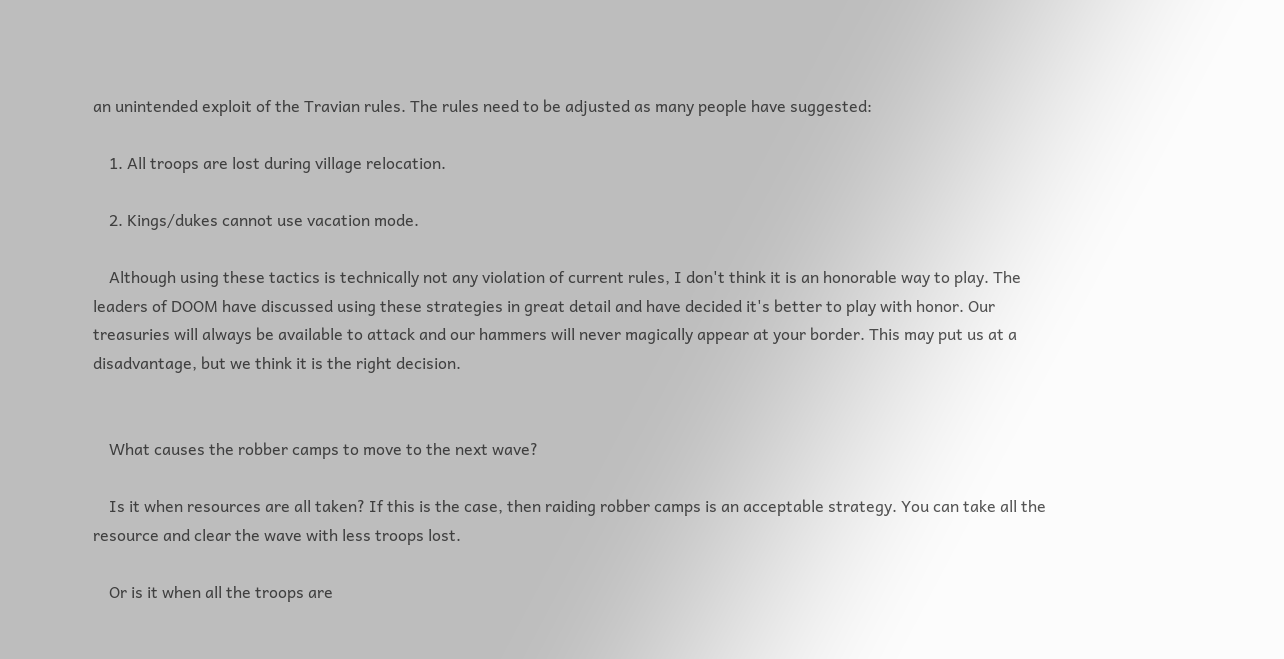an unintended exploit of the Travian rules. The rules need to be adjusted as many people have suggested:

    1. All troops are lost during village relocation.

    2. Kings/dukes cannot use vacation mode.

    Although using these tactics is technically not any violation of current rules, I don't think it is an honorable way to play. The leaders of DOOM have discussed using these strategies in great detail and have decided it's better to play with honor. Our treasuries will always be available to attack and our hammers will never magically appear at your border. This may put us at a disadvantage, but we think it is the right decision.


    What causes the robber camps to move to the next wave?

    Is it when resources are all taken? If this is the case, then raiding robber camps is an acceptable strategy. You can take all the resource and clear the wave with less troops lost.

    Or is it when all the troops are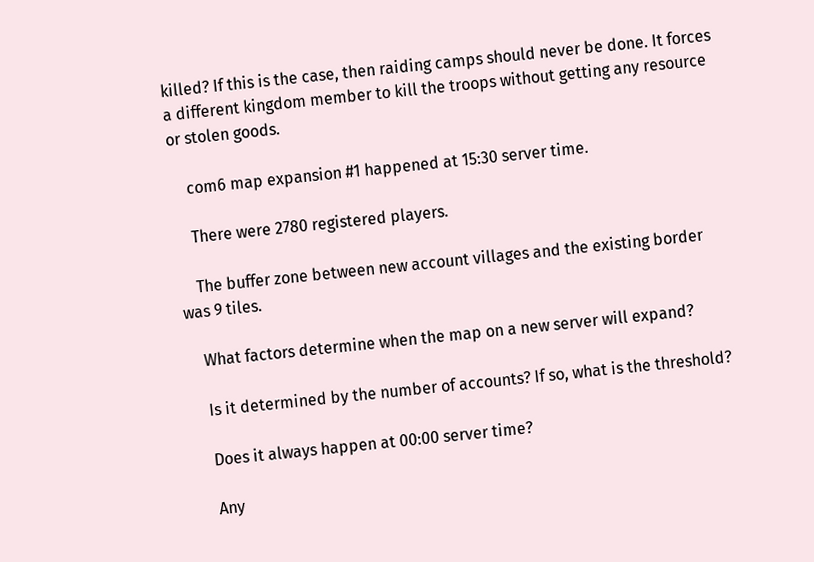killed? If this is the case, then raiding camps should never be done. It forces a different kingdom member to kill the troops without getting any resource or stolen goods.

    com6 map expansion #1 happened at 15:30 server time.

    There were 2780 registered players.

    The buffer zone between new account villages and the existing border was 9 tiles.

    What factors determine when the map on a new server will expand?

    Is it determined by the number of accounts? If so, what is the threshold?

    Does it always happen at 00:00 server time?

    Any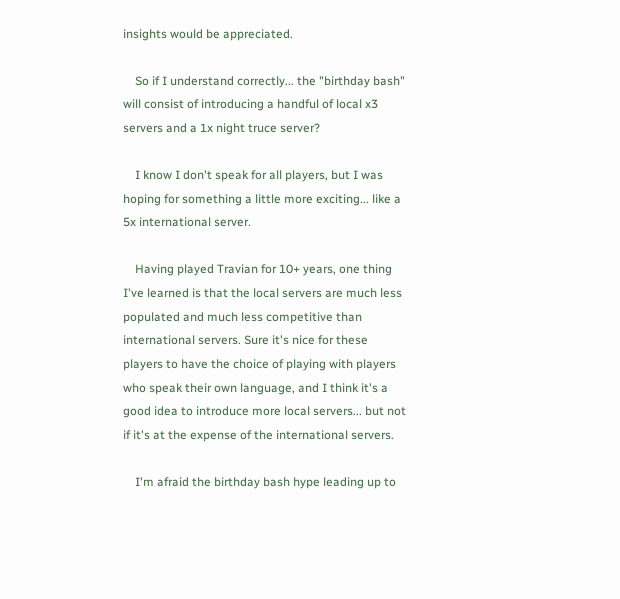insights would be appreciated.

    So if I understand correctly... the "birthday bash" will consist of introducing a handful of local x3 servers and a 1x night truce server?

    I know I don't speak for all players, but I was hoping for something a little more exciting... like a 5x international server.

    Having played Travian for 10+ years, one thing I've learned is that the local servers are much less populated and much less competitive than international servers. Sure it's nice for these players to have the choice of playing with players who speak their own language, and I think it's a good idea to introduce more local servers... but not if it's at the expense of the international servers.

    I'm afraid the birthday bash hype leading up to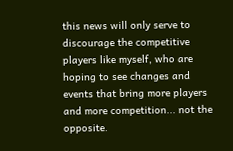this news will only serve to discourage the competitive players like myself, who are hoping to see changes and events that bring more players and more competition... not the opposite.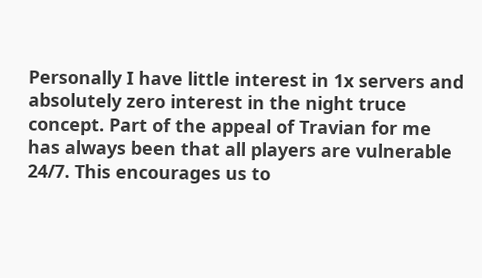Personally I have little interest in 1x servers and absolutely zero interest in the night truce concept. Part of the appeal of Travian for me has always been that all players are vulnerable 24/7. This encourages us to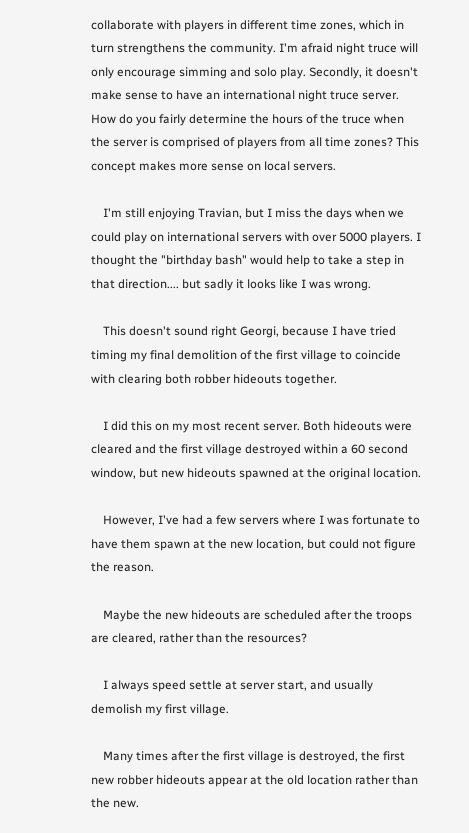collaborate with players in different time zones, which in turn strengthens the community. I'm afraid night truce will only encourage simming and solo play. Secondly, it doesn't make sense to have an international night truce server. How do you fairly determine the hours of the truce when the server is comprised of players from all time zones? This concept makes more sense on local servers.

    I'm still enjoying Travian, but I miss the days when we could play on international servers with over 5000 players. I thought the "birthday bash" would help to take a step in that direction.... but sadly it looks like I was wrong.

    This doesn't sound right Georgi, because I have tried timing my final demolition of the first village to coincide with clearing both robber hideouts together.

    I did this on my most recent server. Both hideouts were cleared and the first village destroyed within a 60 second window, but new hideouts spawned at the original location.

    However, I've had a few servers where I was fortunate to have them spawn at the new location, but could not figure the reason.

    Maybe the new hideouts are scheduled after the troops are cleared, rather than the resources?

    I always speed settle at server start, and usually demolish my first village.

    Many times after the first village is destroyed, the first new robber hideouts appear at the old location rather than the new.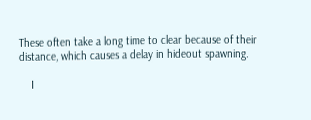These often take a long time to clear because of their distance, which causes a delay in hideout spawning.

    I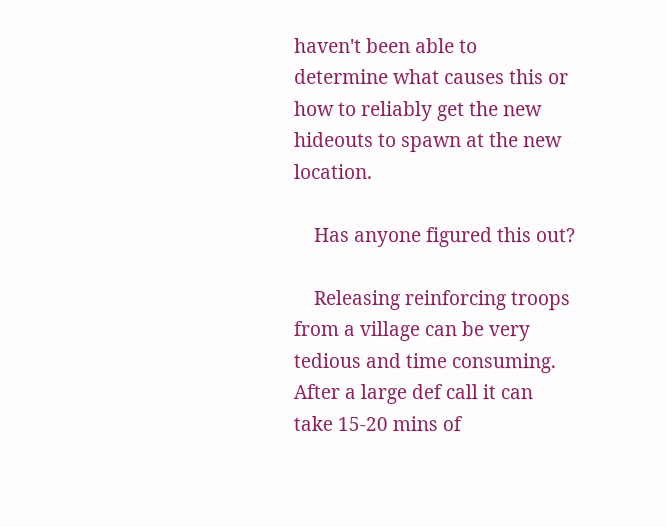haven't been able to determine what causes this or how to reliably get the new hideouts to spawn at the new location.

    Has anyone figured this out?

    Releasing reinforcing troops from a village can be very tedious and time consuming. After a large def call it can take 15-20 mins of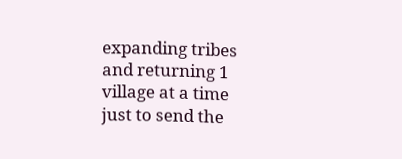expanding tribes and returning 1 village at a time just to send the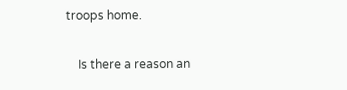troops home.

    Is there a reason an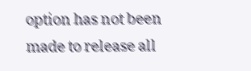option has not been made to release all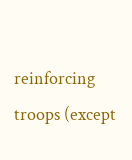reinforcing troops (except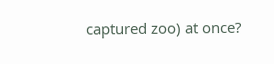captured zoo) at once?